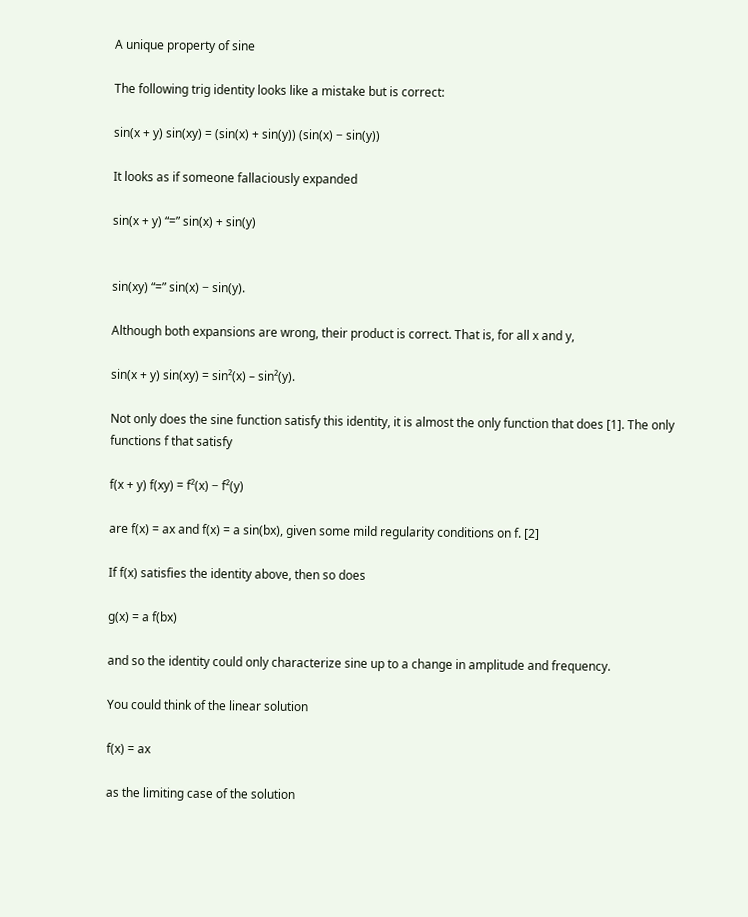A unique property of sine

The following trig identity looks like a mistake but is correct:

sin(x + y) sin(xy) = (sin(x) + sin(y)) (sin(x) − sin(y))

It looks as if someone fallaciously expanded

sin(x + y) “=” sin(x) + sin(y)


sin(xy) “=” sin(x) − sin(y).

Although both expansions are wrong, their product is correct. That is, for all x and y,

sin(x + y) sin(xy) = sin²(x) – sin²(y).

Not only does the sine function satisfy this identity, it is almost the only function that does [1]. The only functions f that satisfy

f(x + y) f(xy) = f²(x) − f²(y)

are f(x) = ax and f(x) = a sin(bx), given some mild regularity conditions on f. [2]

If f(x) satisfies the identity above, then so does

g(x) = a f(bx)

and so the identity could only characterize sine up to a change in amplitude and frequency.

You could think of the linear solution

f(x) = ax

as the limiting case of the solution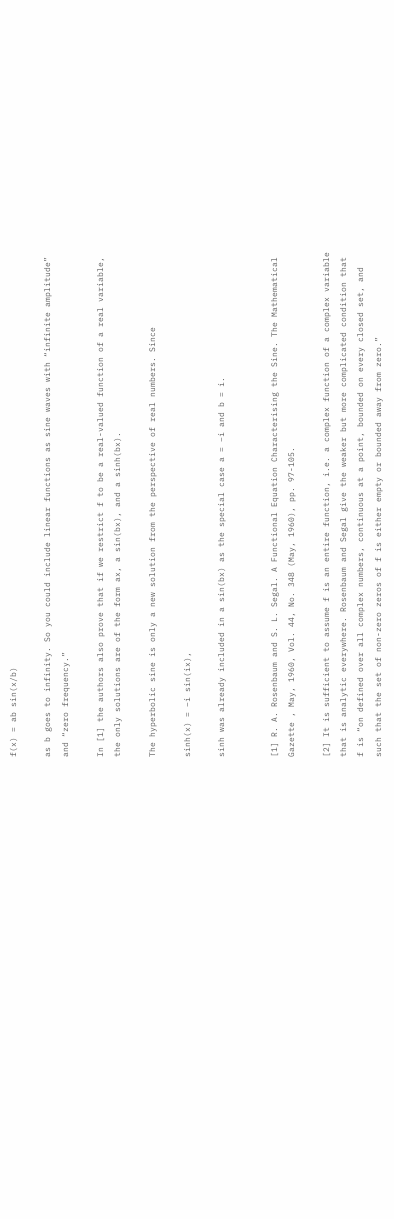f(x) = ab sin(x/b)

as b goes to infinity. So you could include linear functions as sine waves with “infinite amplitude” and “zero frequency.”

In [1] the authors also prove that if we restrict f to be a real-valued function of a real variable, the only solutions are of the form ax, a sin(bx), and a sinh(bx).

The hyperbolic sine is only a new solution from the perspective of real numbers. Since

sinh(x) = −i sin(ix),

sinh was already included in a sin(bx) as the special case a = −i and b = i.


[1] R. A. Rosenbaum and S. L. Segal. A Functional Equation Characterising the Sine. The Mathematical Gazette , May, 1960, Vol. 44, No. 348 (May, 1960), pp. 97-105.

[2] It is sufficient to assume f is an entire function, i.e. a complex function of a complex variable that is analytic everywhere. Rosenbaum and Segal give the weaker but more complicated condition that f is “on defined over all complex numbers, continuous at a point, bounded on every closed set, and such that the set of non-zero zeros of f is either empty or bounded away from zero.”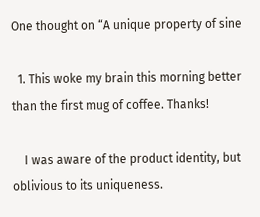One thought on “A unique property of sine

  1. This woke my brain this morning better than the first mug of coffee. Thanks!

    I was aware of the product identity, but oblivious to its uniqueness.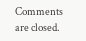Comments are closed.